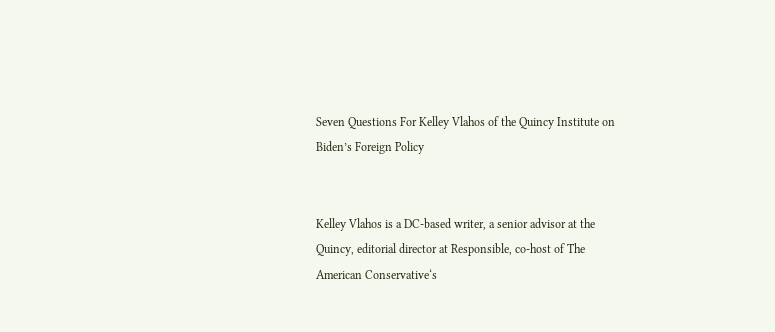Seven Questions For Kelley Vlahos of the Quincy Institute on Biden’s Foreign Policy


Kelley Vlahos is a DC-based writer, a senior advisor at the Quincy, editorial director at Responsible, co-host of The American Conservative‘s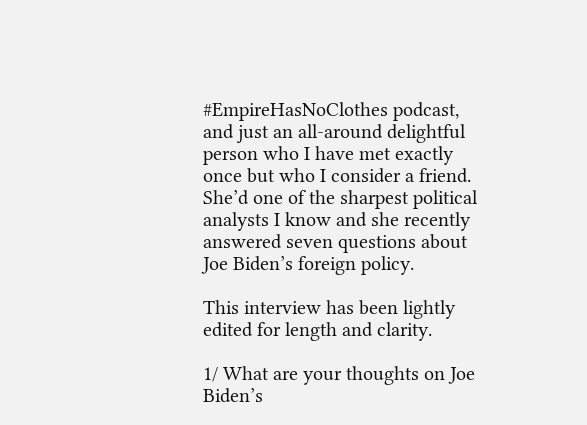#EmpireHasNoClothes podcast, and just an all-around delightful person who I have met exactly once but who I consider a friend. She’d one of the sharpest political analysts I know and she recently answered seven questions about Joe Biden’s foreign policy.

This interview has been lightly edited for length and clarity.

1/ What are your thoughts on Joe Biden’s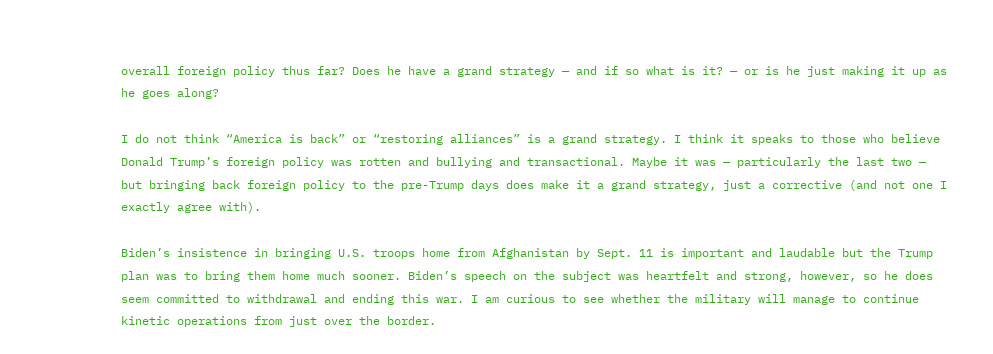overall foreign policy thus far? Does he have a grand strategy — and if so what is it? — or is he just making it up as he goes along?

I do not think “America is back” or “restoring alliances” is a grand strategy. I think it speaks to those who believe Donald Trump’s foreign policy was rotten and bullying and transactional. Maybe it was — particularly the last two — but bringing back foreign policy to the pre-Trump days does make it a grand strategy, just a corrective (and not one I exactly agree with).

Biden’s insistence in bringing U.S. troops home from Afghanistan by Sept. 11 is important and laudable but the Trump plan was to bring them home much sooner. Biden’s speech on the subject was heartfelt and strong, however, so he does seem committed to withdrawal and ending this war. I am curious to see whether the military will manage to continue kinetic operations from just over the border.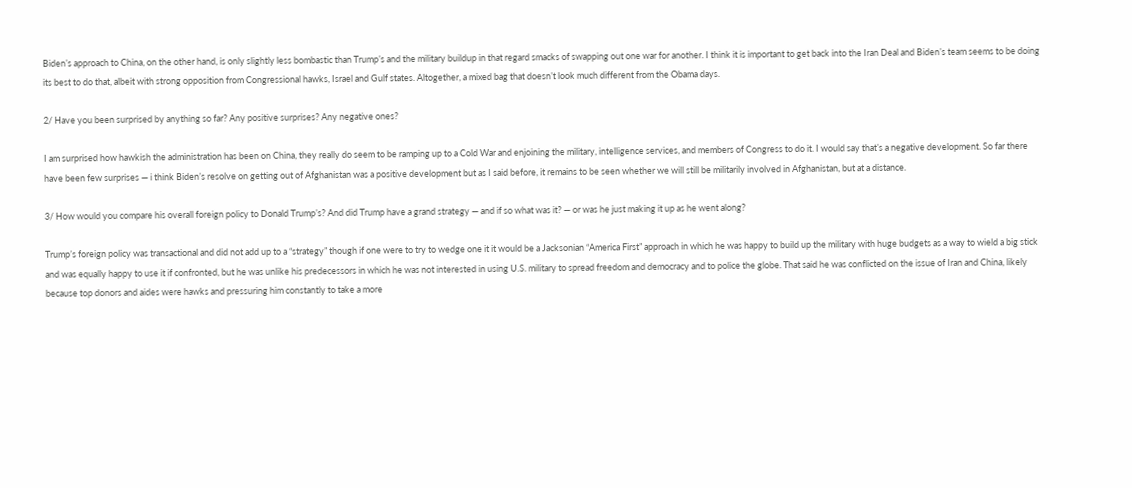Biden’s approach to China, on the other hand, is only slightly less bombastic than Trump’s and the military buildup in that regard smacks of swapping out one war for another. I think it is important to get back into the Iran Deal and Biden’s team seems to be doing its best to do that, albeit with strong opposition from Congressional hawks, Israel and Gulf states. Altogether, a mixed bag that doesn’t look much different from the Obama days.

2/ Have you been surprised by anything so far? Any positive surprises? Any negative ones?

I am surprised how hawkish the administration has been on China, they really do seem to be ramping up to a Cold War and enjoining the military, intelligence services, and members of Congress to do it. I would say that’s a negative development. So far there have been few surprises — i think Biden’s resolve on getting out of Afghanistan was a positive development but as I said before, it remains to be seen whether we will still be militarily involved in Afghanistan, but at a distance.

3/ How would you compare his overall foreign policy to Donald Trump’s? And did Trump have a grand strategy — and if so what was it? — or was he just making it up as he went along?

Trump’s foreign policy was transactional and did not add up to a “strategy” though if one were to try to wedge one it it would be a Jacksonian “America First” approach in which he was happy to build up the military with huge budgets as a way to wield a big stick and was equally happy to use it if confronted, but he was unlike his predecessors in which he was not interested in using U.S. military to spread freedom and democracy and to police the globe. That said he was conflicted on the issue of Iran and China, likely because top donors and aides were hawks and pressuring him constantly to take a more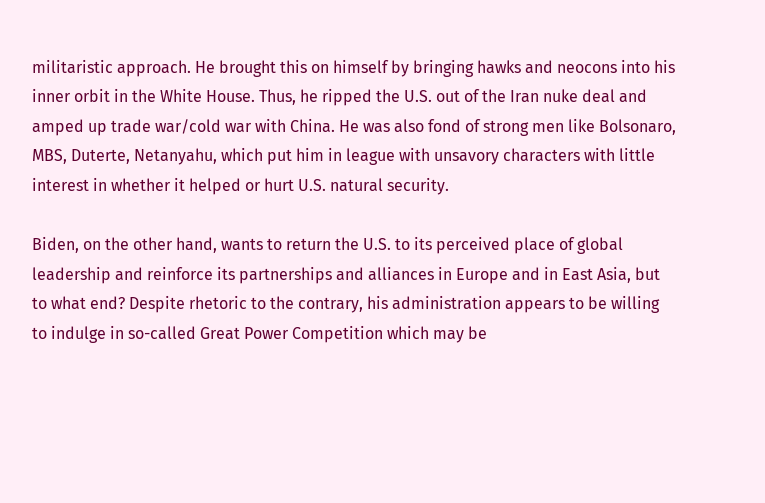militaristic approach. He brought this on himself by bringing hawks and neocons into his inner orbit in the White House. Thus, he ripped the U.S. out of the Iran nuke deal and amped up trade war/cold war with China. He was also fond of strong men like Bolsonaro, MBS, Duterte, Netanyahu, which put him in league with unsavory characters with little interest in whether it helped or hurt U.S. natural security.

Biden, on the other hand, wants to return the U.S. to its perceived place of global leadership and reinforce its partnerships and alliances in Europe and in East Asia, but to what end? Despite rhetoric to the contrary, his administration appears to be willing to indulge in so-called Great Power Competition which may be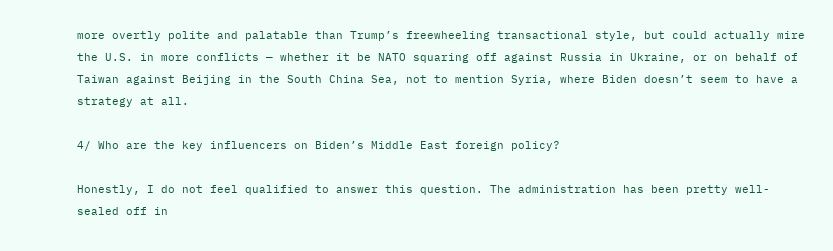more overtly polite and palatable than Trump’s freewheeling transactional style, but could actually mire the U.S. in more conflicts — whether it be NATO squaring off against Russia in Ukraine, or on behalf of Taiwan against Beijing in the South China Sea, not to mention Syria, where Biden doesn’t seem to have a strategy at all.

4/ Who are the key influencers on Biden’s Middle East foreign policy?

Honestly, I do not feel qualified to answer this question. The administration has been pretty well-sealed off in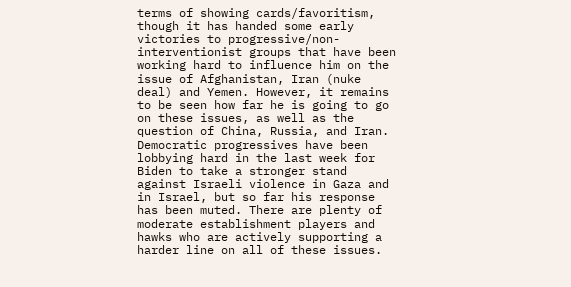terms of showing cards/favoritism, though it has handed some early victories to progressive/non-interventionist groups that have been working hard to influence him on the issue of Afghanistan, Iran (nuke deal) and Yemen. However, it remains to be seen how far he is going to go on these issues, as well as the question of China, Russia, and Iran. Democratic progressives have been lobbying hard in the last week for Biden to take a stronger stand against Israeli violence in Gaza and in Israel, but so far his response has been muted. There are plenty of moderate establishment players and hawks who are actively supporting a harder line on all of these issues.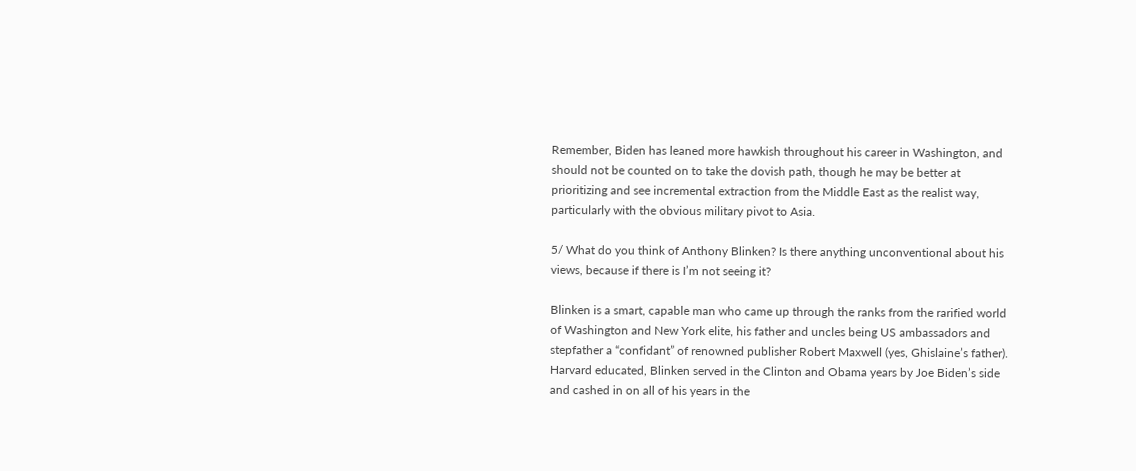Remember, Biden has leaned more hawkish throughout his career in Washington, and should not be counted on to take the dovish path, though he may be better at prioritizing and see incremental extraction from the Middle East as the realist way, particularly with the obvious military pivot to Asia.

5/ What do you think of Anthony Blinken? Is there anything unconventional about his views, because if there is I’m not seeing it?

Blinken is a smart, capable man who came up through the ranks from the rarified world of Washington and New York elite, his father and uncles being US ambassadors and stepfather a “confidant” of renowned publisher Robert Maxwell (yes, Ghislaine’s father). Harvard educated, Blinken served in the Clinton and Obama years by Joe Biden’s side and cashed in on all of his years in the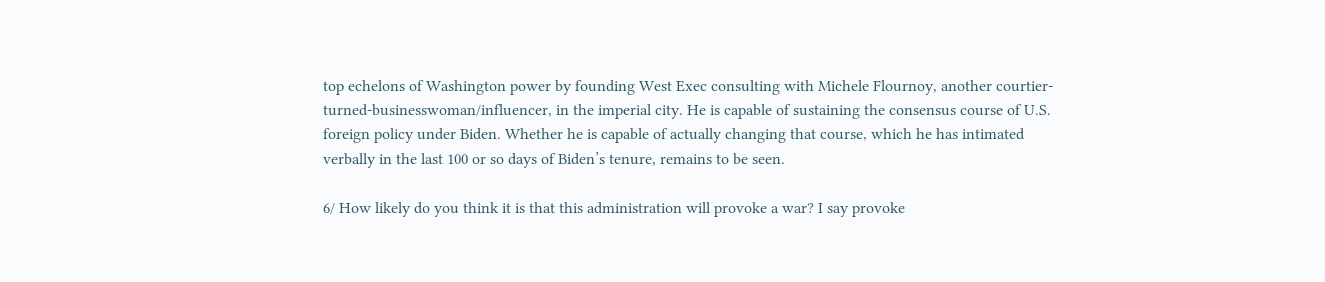top echelons of Washington power by founding West Exec consulting with Michele Flournoy, another courtier-turned-businesswoman/influencer, in the imperial city. He is capable of sustaining the consensus course of U.S. foreign policy under Biden. Whether he is capable of actually changing that course, which he has intimated verbally in the last 100 or so days of Biden’s tenure, remains to be seen.

6/ How likely do you think it is that this administration will provoke a war? I say provoke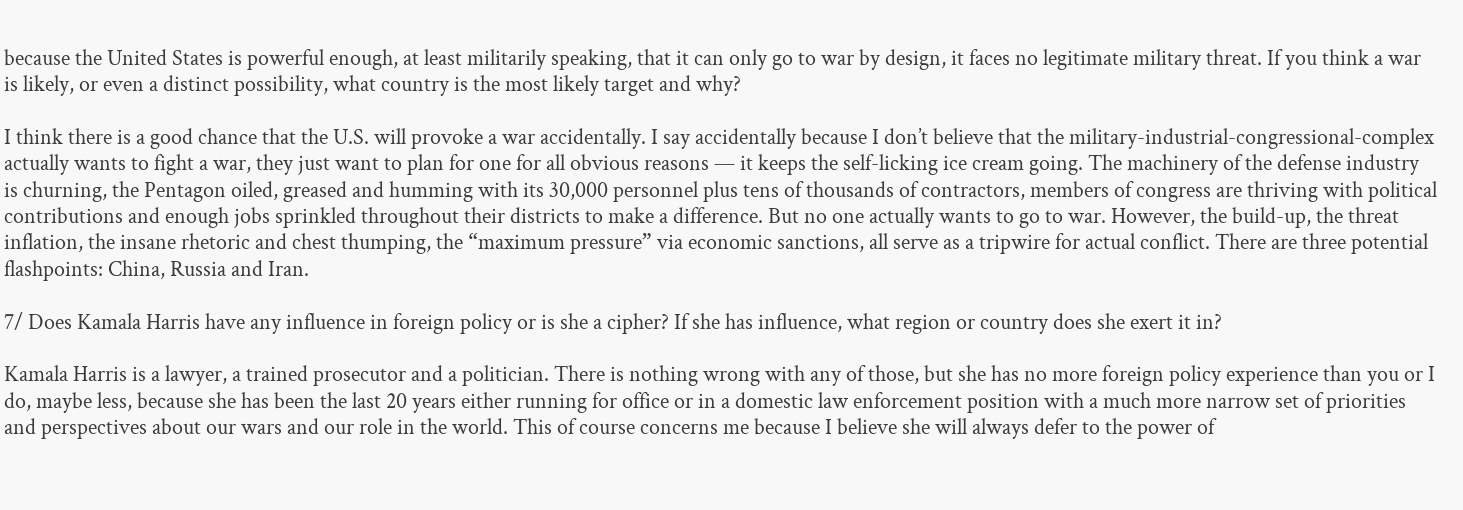because the United States is powerful enough, at least militarily speaking, that it can only go to war by design, it faces no legitimate military threat. If you think a war is likely, or even a distinct possibility, what country is the most likely target and why?

I think there is a good chance that the U.S. will provoke a war accidentally. I say accidentally because I don’t believe that the military-industrial-congressional-complex actually wants to fight a war, they just want to plan for one for all obvious reasons — it keeps the self-licking ice cream going. The machinery of the defense industry is churning, the Pentagon oiled, greased and humming with its 30,000 personnel plus tens of thousands of contractors, members of congress are thriving with political contributions and enough jobs sprinkled throughout their districts to make a difference. But no one actually wants to go to war. However, the build-up, the threat inflation, the insane rhetoric and chest thumping, the “maximum pressure” via economic sanctions, all serve as a tripwire for actual conflict. There are three potential flashpoints: China, Russia and Iran.

7/ Does Kamala Harris have any influence in foreign policy or is she a cipher? If she has influence, what region or country does she exert it in?

Kamala Harris is a lawyer, a trained prosecutor and a politician. There is nothing wrong with any of those, but she has no more foreign policy experience than you or I do, maybe less, because she has been the last 20 years either running for office or in a domestic law enforcement position with a much more narrow set of priorities and perspectives about our wars and our role in the world. This of course concerns me because I believe she will always defer to the power of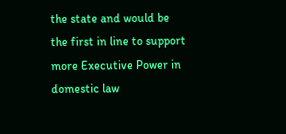the state and would be the first in line to support more Executive Power in domestic law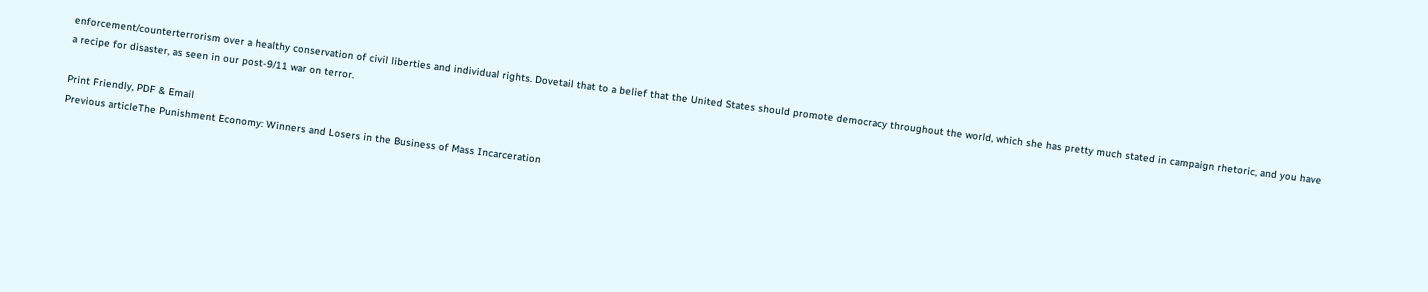enforcement/counterterrorism over a healthy conservation of civil liberties and individual rights. Dovetail that to a belief that the United States should promote democracy throughout the world, which she has pretty much stated in campaign rhetoric, and you have a recipe for disaster, as seen in our post-9/11 war on terror.

Print Friendly, PDF & Email
Previous articleThe Punishment Economy: Winners and Losers in the Business of Mass Incarceration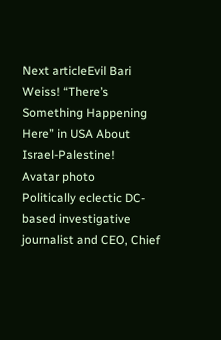Next articleEvil Bari Weiss! “There’s Something Happening Here” in USA About Israel-Palestine!
Avatar photo
Politically eclectic DC-based investigative journalist and CEO, Chief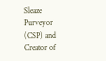Sleaze Purveyor (CSP) and Creator of